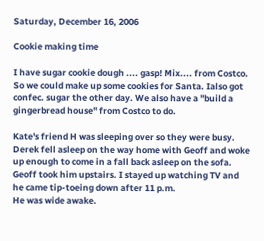Saturday, December 16, 2006

Cookie making time

I have sugar cookie dough .... gasp! Mix.... from Costco. So we could make up some cookies for Santa. Ialso got confec. sugar the other day. We also have a "build a gingerbread house" from Costco to do.

Kate's friend H was sleeping over so they were busy. Derek fell asleep on the way home with Geoff and woke up enough to come in a fall back asleep on the sofa.
Geoff took him upstairs. I stayed up watching TV and he came tip-toeing down after 11 p.m.
He was wide awake.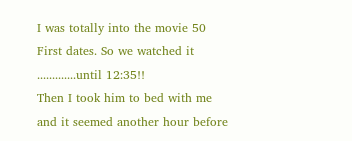I was totally into the movie 50 First dates. So we watched it .............until 12:35!!
Then I took him to bed with me and it seemed another hour before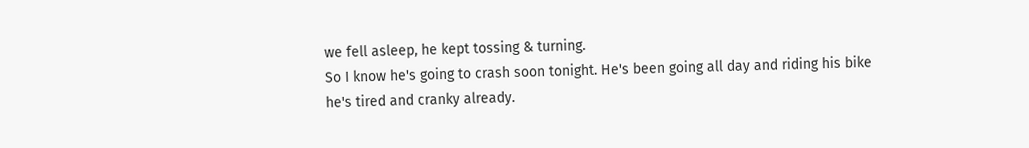we fell asleep, he kept tossing & turning.
So I know he's going to crash soon tonight. He's been going all day and riding his bike
he's tired and cranky already.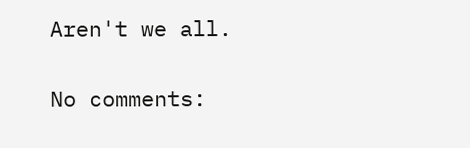Aren't we all.

No comments: